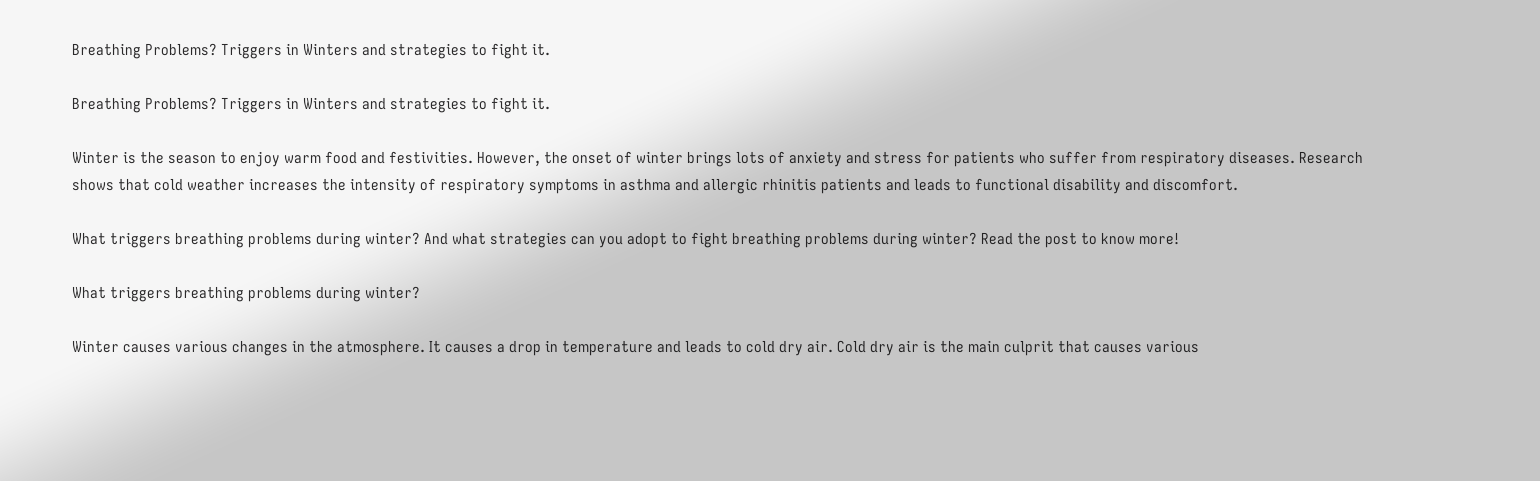Breathing Problems? Triggers in Winters and strategies to fight it.

Breathing Problems? Triggers in Winters and strategies to fight it.

Winter is the season to enjoy warm food and festivities. However, the onset of winter brings lots of anxiety and stress for patients who suffer from respiratory diseases. Research shows that cold weather increases the intensity of respiratory symptoms in asthma and allergic rhinitis patients and leads to functional disability and discomfort.

What triggers breathing problems during winter? And what strategies can you adopt to fight breathing problems during winter? Read the post to know more!

What triggers breathing problems during winter?

Winter causes various changes in the atmosphere. It causes a drop in temperature and leads to cold dry air. Cold dry air is the main culprit that causes various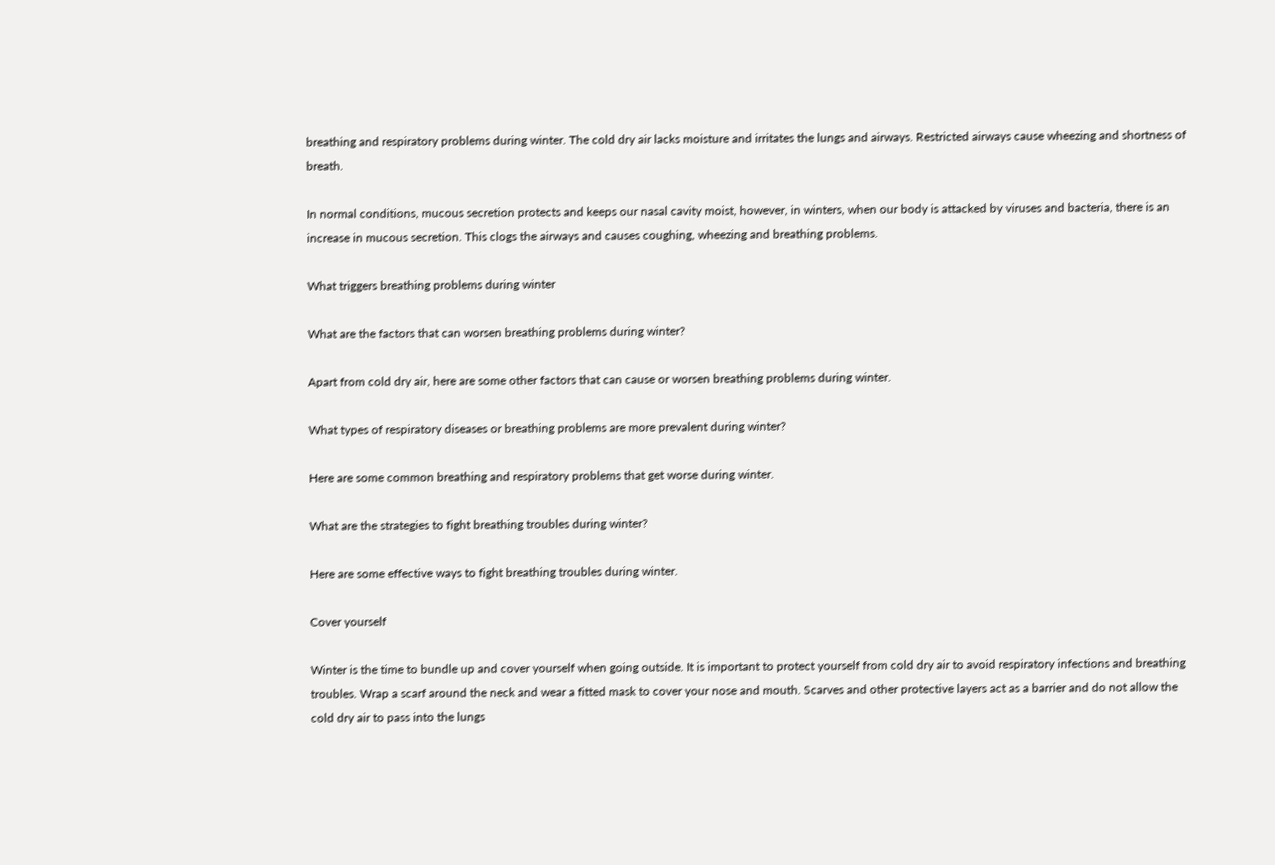breathing and respiratory problems during winter. The cold dry air lacks moisture and irritates the lungs and airways. Restricted airways cause wheezing and shortness of breath.

In normal conditions, mucous secretion protects and keeps our nasal cavity moist, however, in winters, when our body is attacked by viruses and bacteria, there is an increase in mucous secretion. This clogs the airways and causes coughing, wheezing and breathing problems.

What triggers breathing problems during winter

What are the factors that can worsen breathing problems during winter?

Apart from cold dry air, here are some other factors that can cause or worsen breathing problems during winter.

What types of respiratory diseases or breathing problems are more prevalent during winter?

Here are some common breathing and respiratory problems that get worse during winter.

What are the strategies to fight breathing troubles during winter?

Here are some effective ways to fight breathing troubles during winter.

Cover yourself

Winter is the time to bundle up and cover yourself when going outside. It is important to protect yourself from cold dry air to avoid respiratory infections and breathing troubles. Wrap a scarf around the neck and wear a fitted mask to cover your nose and mouth. Scarves and other protective layers act as a barrier and do not allow the cold dry air to pass into the lungs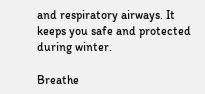and respiratory airways. It keeps you safe and protected during winter.

Breathe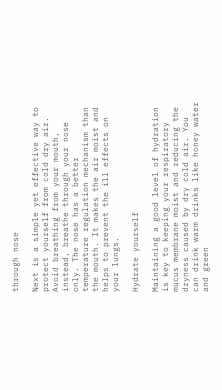through nose

Next is a simple yet effective way to protect yourself from cold dry air. Avoid breathing from your mouth, instead, breathe through your nose only. The nose has a better temperature regulation mechanism than the mouth. It makes the air moist and helps to prevent the ill effects on your lungs.

Hydrate yourself

Maintaining a good level of hydration is key to keeping your respiratory mucus membrane moist and reducing the dryness caused by dry cold air. You can drink warm drinks like honey water and green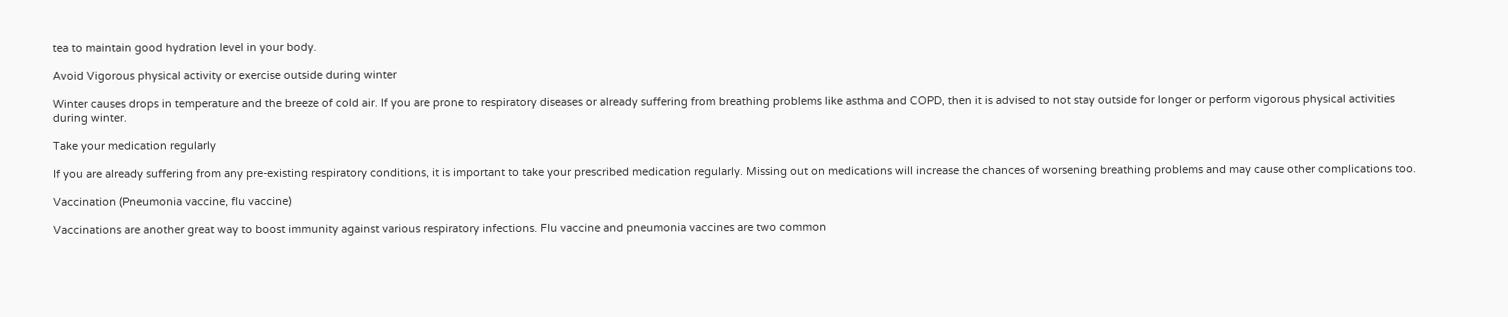tea to maintain good hydration level in your body.

Avoid Vigorous physical activity or exercise outside during winter

Winter causes drops in temperature and the breeze of cold air. If you are prone to respiratory diseases or already suffering from breathing problems like asthma and COPD, then it is advised to not stay outside for longer or perform vigorous physical activities during winter.

Take your medication regularly

If you are already suffering from any pre-existing respiratory conditions, it is important to take your prescribed medication regularly. Missing out on medications will increase the chances of worsening breathing problems and may cause other complications too.

Vaccination (Pneumonia vaccine, flu vaccine)

Vaccinations are another great way to boost immunity against various respiratory infections. Flu vaccine and pneumonia vaccines are two common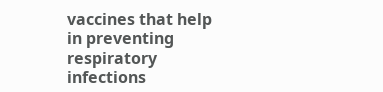vaccines that help in preventing respiratory infections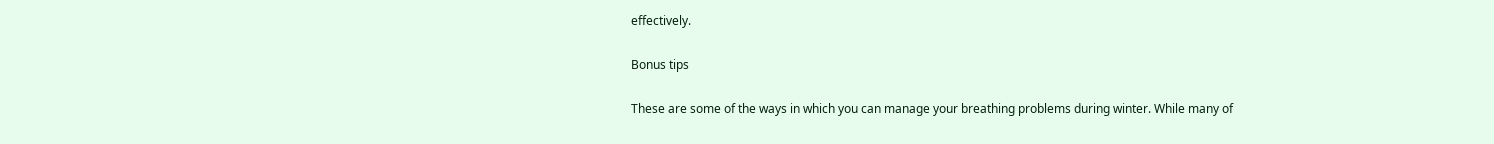effectively.

Bonus tips

These are some of the ways in which you can manage your breathing problems during winter. While many of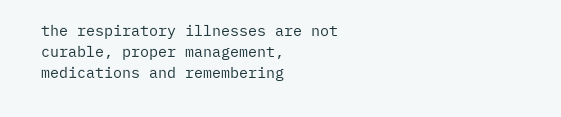the respiratory illnesses are not curable, proper management, medications and remembering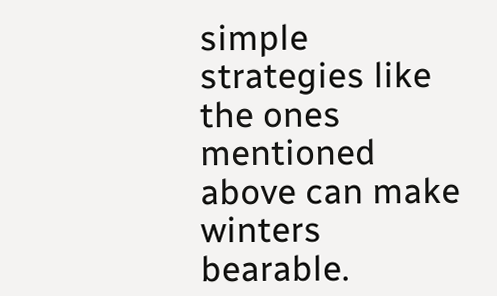simple strategies like the ones mentioned above can make winters bearable.